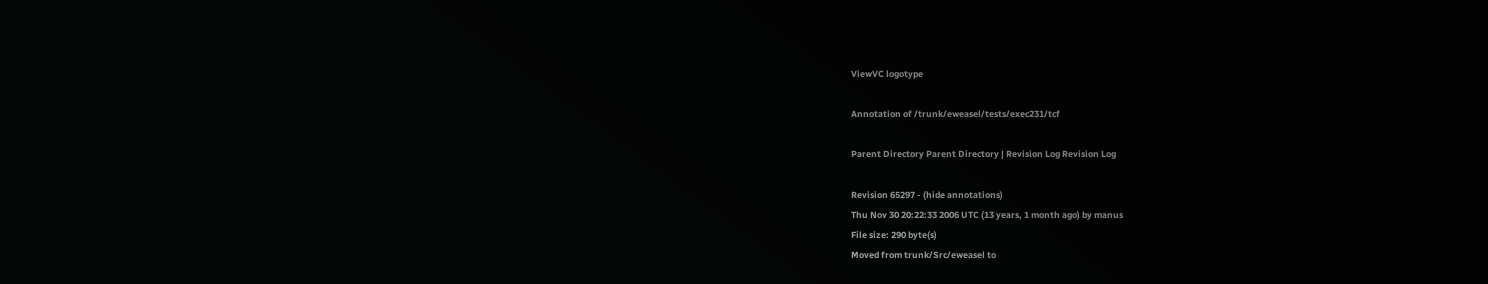ViewVC logotype

Annotation of /trunk/eweasel/tests/exec231/tcf

Parent Directory Parent Directory | Revision Log Revision Log

Revision 65297 - (hide annotations)
Thu Nov 30 20:22:33 2006 UTC (13 years, 1 month ago) by manus
File size: 290 byte(s)
Moved from trunk/Src/eweasel to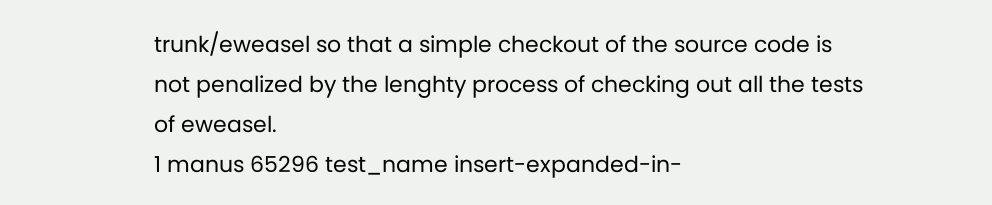trunk/eweasel so that a simple checkout of the source code is not penalized by the lenghty process of checking out all the tests of eweasel.
1 manus 65296 test_name insert-expanded-in-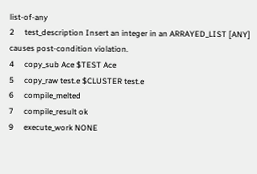list-of-any
2     test_description Insert an integer in an ARRAYED_LIST [ANY] causes post-condition violation.
4     copy_sub Ace $TEST Ace
5     copy_raw test.e $CLUSTER test.e
6     compile_melted
7     compile_result ok
9     execute_work NONE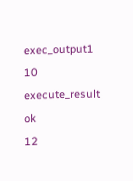exec_output1
10     execute_result ok
12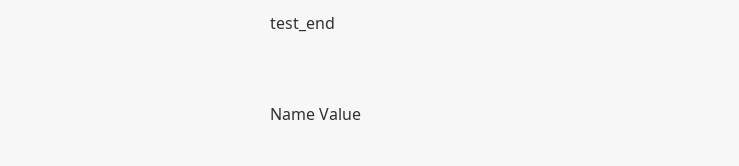test_end


Name Value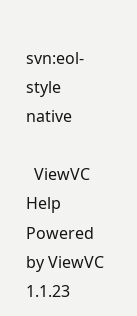svn:eol-style native

  ViewVC Help
Powered by ViewVC 1.1.23